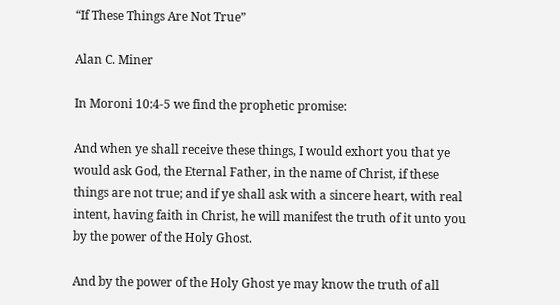“If These Things Are Not True”

Alan C. Miner

In Moroni 10:4-5 we find the prophetic promise:

And when ye shall receive these things, I would exhort you that ye would ask God, the Eternal Father, in the name of Christ, if these things are not true; and if ye shall ask with a sincere heart, with real intent, having faith in Christ, he will manifest the truth of it unto you by the power of the Holy Ghost.

And by the power of the Holy Ghost ye may know the truth of all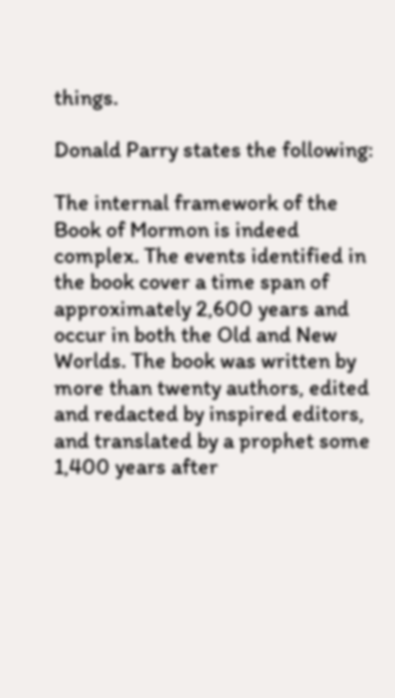things.

Donald Parry states the following:

The internal framework of the Book of Mormon is indeed complex. The events identified in the book cover a time span of approximately 2,600 years and occur in both the Old and New Worlds. The book was written by more than twenty authors, edited and redacted by inspired editors, and translated by a prophet some 1,400 years after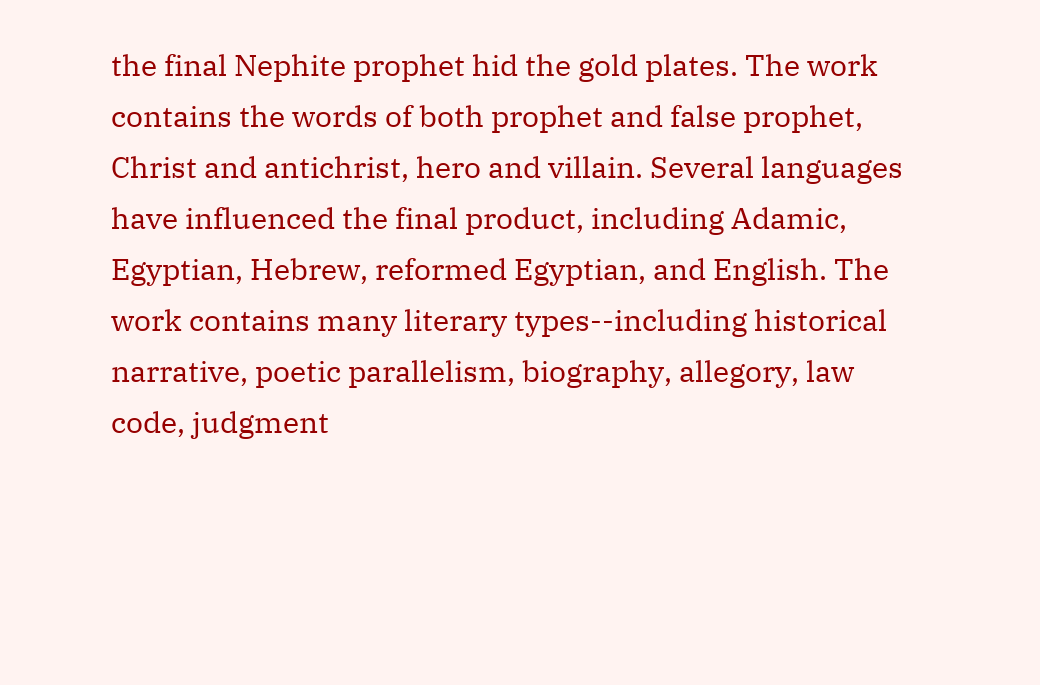the final Nephite prophet hid the gold plates. The work contains the words of both prophet and false prophet, Christ and antichrist, hero and villain. Several languages have influenced the final product, including Adamic, Egyptian, Hebrew, reformed Egyptian, and English. The work contains many literary types--including historical narrative, poetic parallelism, biography, allegory, law code, judgment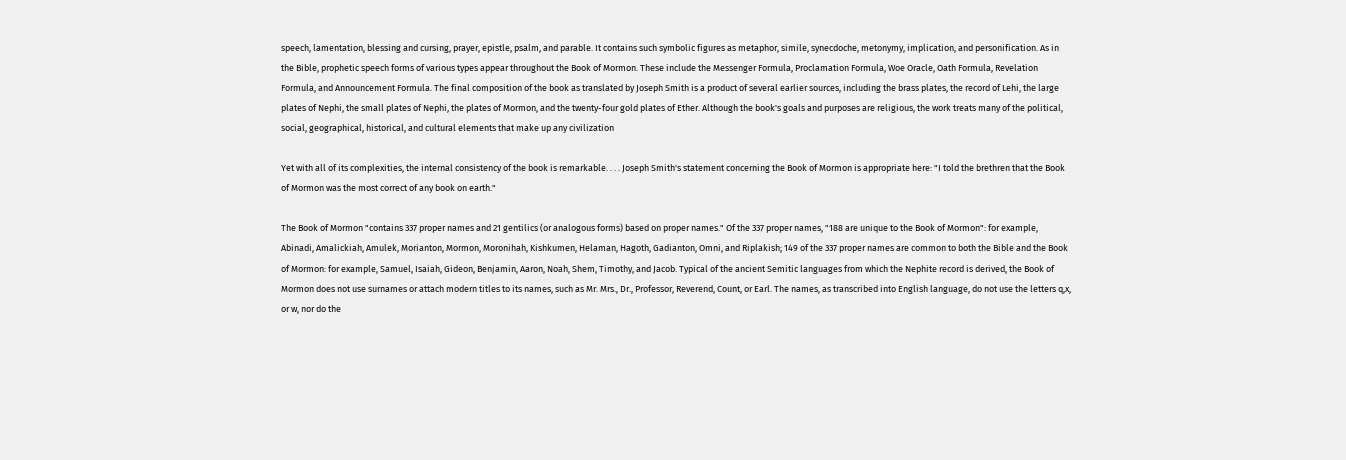speech, lamentation, blessing and cursing, prayer, epistle, psalm, and parable. It contains such symbolic figures as metaphor, simile, synecdoche, metonymy, implication, and personification. As in the Bible, prophetic speech forms of various types appear throughout the Book of Mormon. These include the Messenger Formula, Proclamation Formula, Woe Oracle, Oath Formula, Revelation Formula, and Announcement Formula. The final composition of the book as translated by Joseph Smith is a product of several earlier sources, including the brass plates, the record of Lehi, the large plates of Nephi, the small plates of Nephi, the plates of Mormon, and the twenty-four gold plates of Ether. Although the book's goals and purposes are religious, the work treats many of the political, social, geographical, historical, and cultural elements that make up any civilization

Yet with all of its complexities, the internal consistency of the book is remarkable. . . . Joseph Smith's statement concerning the Book of Mormon is appropriate here: "I told the brethren that the Book of Mormon was the most correct of any book on earth."

The Book of Mormon "contains 337 proper names and 21 gentilics (or analogous forms) based on proper names." Of the 337 proper names, "188 are unique to the Book of Mormon": for example, Abinadi, Amalickiah, Amulek, Morianton, Mormon, Moronihah, Kishkumen, Helaman, Hagoth, Gadianton, Omni, and Riplakish; 149 of the 337 proper names are common to both the Bible and the Book of Mormon: for example, Samuel, Isaiah, Gideon, Benjamin, Aaron, Noah, Shem, Timothy, and Jacob. Typical of the ancient Semitic languages from which the Nephite record is derived, the Book of Mormon does not use surnames or attach modern titles to its names, such as Mr. Mrs., Dr., Professor, Reverend, Count, or Earl. The names, as transcribed into English language, do not use the letters q,x, or w, nor do the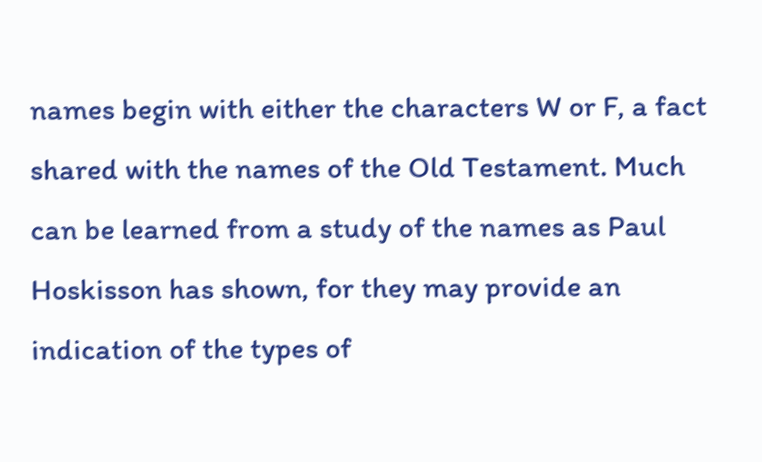names begin with either the characters W or F, a fact shared with the names of the Old Testament. Much can be learned from a study of the names as Paul Hoskisson has shown, for they may provide an indication of the types of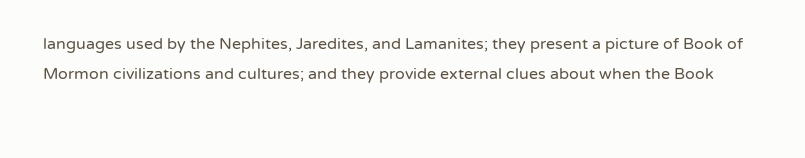languages used by the Nephites, Jaredites, and Lamanites; they present a picture of Book of Mormon civilizations and cultures; and they provide external clues about when the Book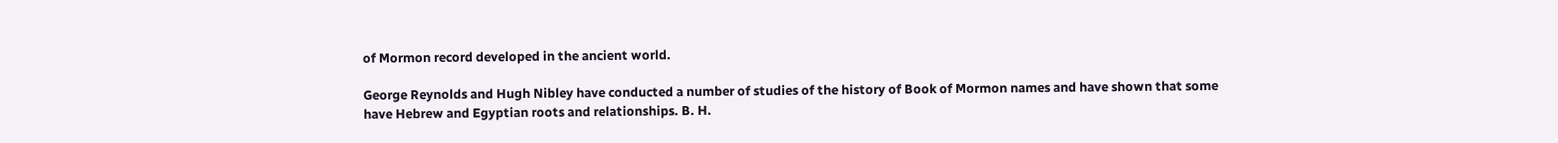of Mormon record developed in the ancient world.

George Reynolds and Hugh Nibley have conducted a number of studies of the history of Book of Mormon names and have shown that some have Hebrew and Egyptian roots and relationships. B. H.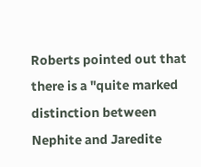Roberts pointed out that there is a "quite marked distinction between Nephite and Jaredite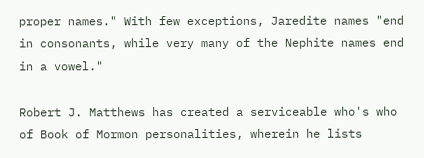proper names." With few exceptions, Jaredite names "end in consonants, while very many of the Nephite names end in a vowel."

Robert J. Matthews has created a serviceable who's who of Book of Mormon personalities, wherein he lists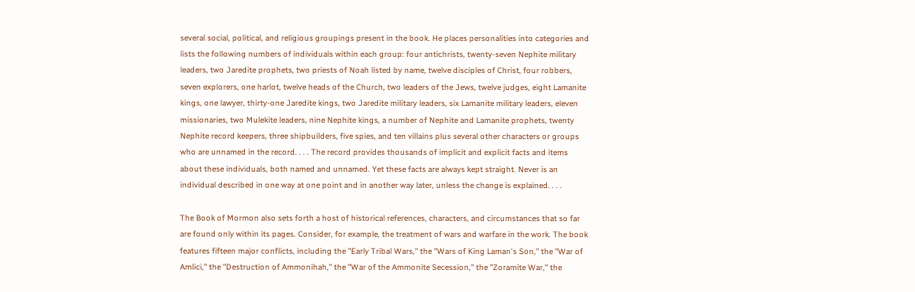several social, political, and religious groupings present in the book. He places personalities into categories and lists the following numbers of individuals within each group: four antichrists, twenty-seven Nephite military leaders, two Jaredite prophets, two priests of Noah listed by name, twelve disciples of Christ, four robbers, seven explorers, one harlot, twelve heads of the Church, two leaders of the Jews, twelve judges, eight Lamanite kings, one lawyer, thirty-one Jaredite kings, two Jaredite military leaders, six Lamanite military leaders, eleven missionaries, two Mulekite leaders, nine Nephite kings, a number of Nephite and Lamanite prophets, twenty Nephite record keepers, three shipbuilders, five spies, and ten villains plus several other characters or groups who are unnamed in the record. . . . The record provides thousands of implicit and explicit facts and items about these individuals, both named and unnamed. Yet these facts are always kept straight. Never is an individual described in one way at one point and in another way later, unless the change is explained. . . .

The Book of Mormon also sets forth a host of historical references, characters, and circumstances that so far are found only within its pages. Consider, for example, the treatment of wars and warfare in the work. The book features fifteen major conflicts, including the "Early Tribal Wars," the "Wars of King Laman's Son," the "War of Amlici," the "Destruction of Ammonihah," the "War of the Ammonite Secession," the "Zoramite War," the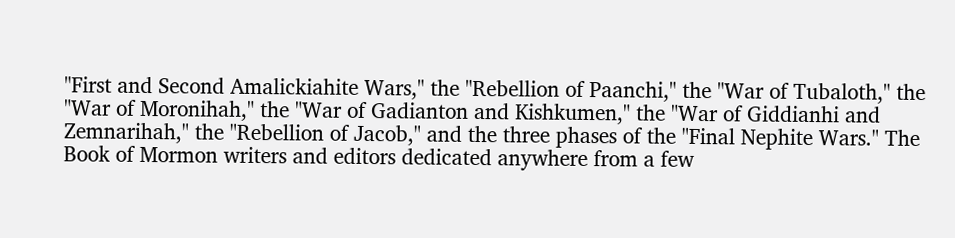"First and Second Amalickiahite Wars," the "Rebellion of Paanchi," the "War of Tubaloth," the "War of Moronihah," the "War of Gadianton and Kishkumen," the "War of Giddianhi and Zemnarihah," the "Rebellion of Jacob," and the three phases of the "Final Nephite Wars." The Book of Mormon writers and editors dedicated anywhere from a few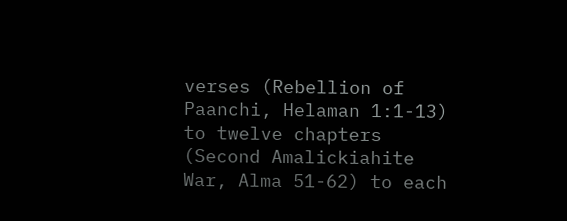verses (Rebellion of Paanchi, Helaman 1:1-13) to twelve chapters (Second Amalickiahite War, Alma 51-62) to each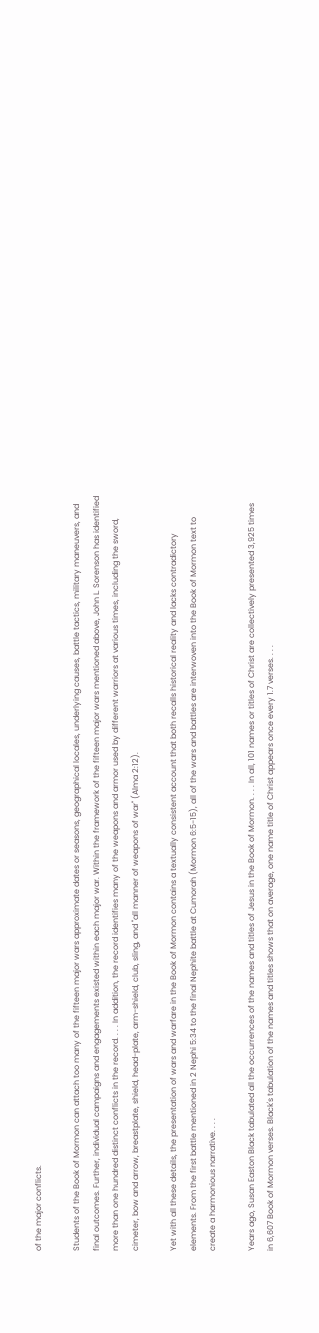of the major conflicts.

Students of the Book of Mormon can attach too many of the fifteen major wars approximate dates or seasons, geographical locales, underlying causes, battle tactics, military maneuvers, and final outcomes. Further, individual campaigns and engagements existed within each major war. Within the framework of the fifteen major wars mentioned above, John L. Sorenson has identified more than one hundred distinct conflicts in the record. . . . In addition, the record identifies many of the weapons and armor used by different warriors at various times, including the sword, cimeter, bow and arrow, breastplate, shield, head-plate, arm-shield, club, sling, and "all manner of weapons of war" (Alma 2:12).

Yet with all these details, the presentation of wars and warfare in the Book of Mormon contains a textually consistent account that both recalls historical reality and lacks contradictory elements. From the first battle mentioned in 2 Nephi 5:34 to the final Nephite battle at Cumorah (Mormon 6:5-15), all of the wars and battles are interwoven into the Book of Mormon text to create a harmonious narrative. . . .

Years ago, Susan Easton Black tabulated all the occurrences of the names and titles of Jesus in the Book of Mormon. . . . In all, 101 names or titles of Christ are collectively presented 3,925 times in 6,607 Book of Mormon verses. Black's tabulation of the names and titles shows that on average, one name title of Christ appears once every 1.7 verses. . . .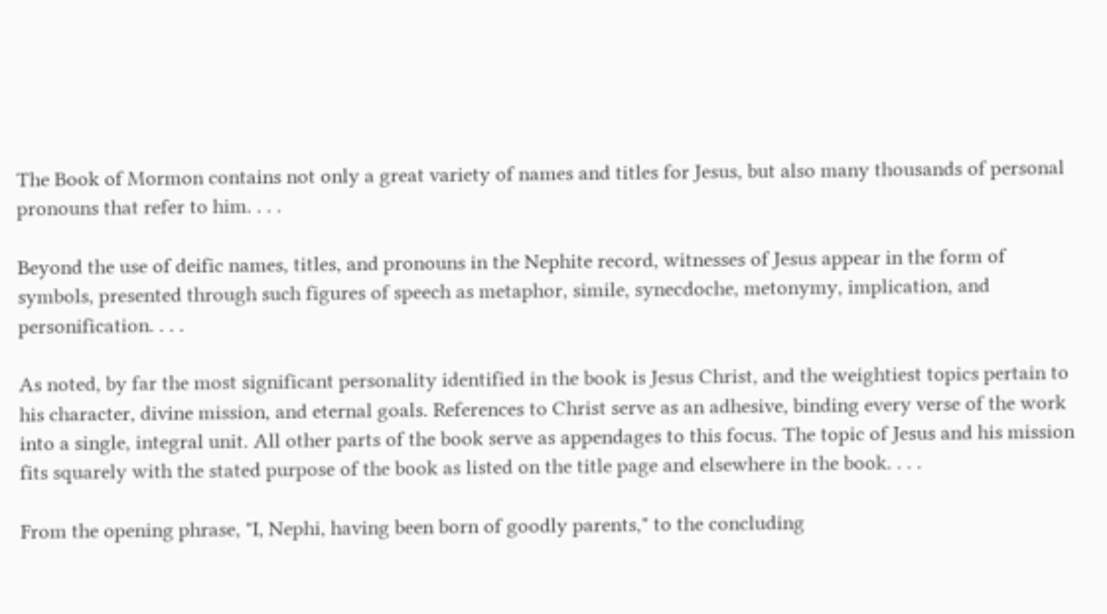The Book of Mormon contains not only a great variety of names and titles for Jesus, but also many thousands of personal pronouns that refer to him. . . .

Beyond the use of deific names, titles, and pronouns in the Nephite record, witnesses of Jesus appear in the form of symbols, presented through such figures of speech as metaphor, simile, synecdoche, metonymy, implication, and personification. . . .

As noted, by far the most significant personality identified in the book is Jesus Christ, and the weightiest topics pertain to his character, divine mission, and eternal goals. References to Christ serve as an adhesive, binding every verse of the work into a single, integral unit. All other parts of the book serve as appendages to this focus. The topic of Jesus and his mission fits squarely with the stated purpose of the book as listed on the title page and elsewhere in the book. . . .

From the opening phrase, "I, Nephi, having been born of goodly parents," to the concluding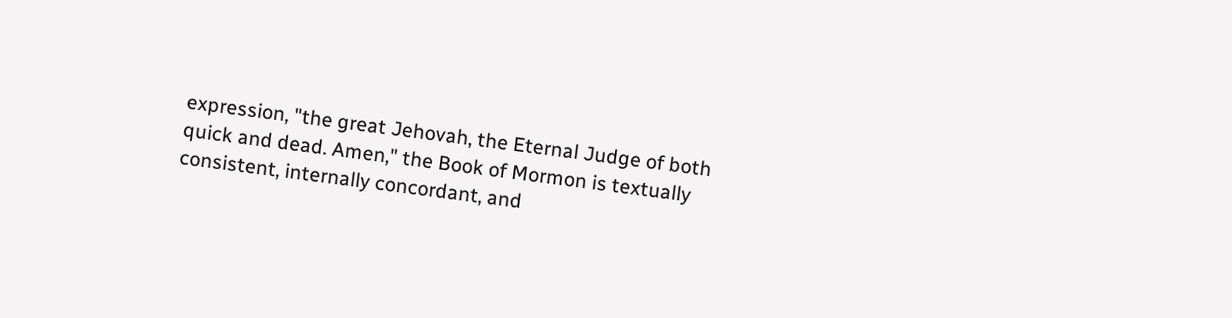expression, "the great Jehovah, the Eternal Judge of both quick and dead. Amen," the Book of Mormon is textually consistent, internally concordant, and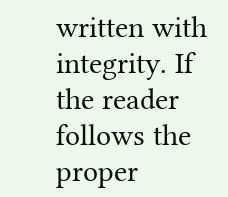written with integrity. If the reader follows the proper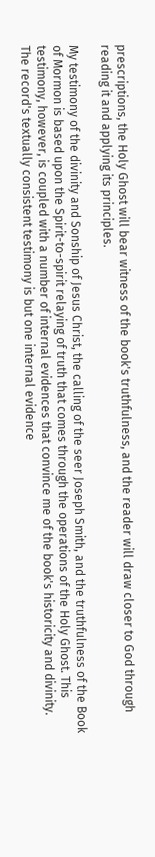prescriptions, the Holy Ghost will bear witness of the book's truthfulness, and the reader will draw closer to God through reading it and applying its principles.

My testimony of the divinity and Sonship of Jesus Christ, the calling of the seer Joseph Smith, and the truthfulness of the Book of Mormon is based upon the Spirit-to-spirit relaying of truth that comes through the operations of the Holy Ghost. This testimony, however, is coupled with a number of internal evidences that convince me of the book's historicity and divinity. The record's textually consistent testimony is but one internal evidence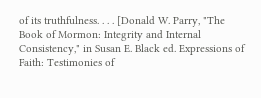of its truthfulness. . . . [Donald W. Parry, "The Book of Mormon: Integrity and Internal Consistency," in Susan E. Black ed. Expressions of Faith: Testimonies of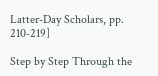Latter-Day Scholars, pp. 210-219]

Step by Step Through the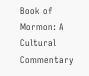Book of Mormon: A Cultural Commentary